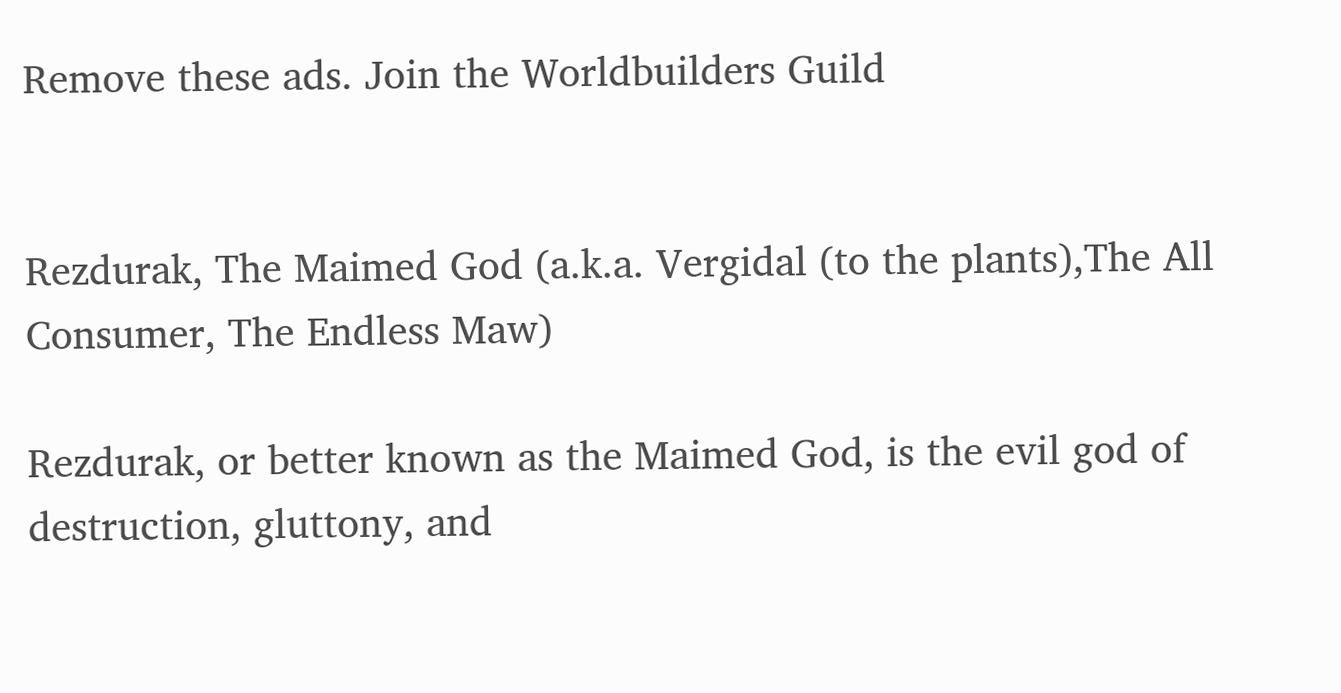Remove these ads. Join the Worldbuilders Guild


Rezdurak, The Maimed God (a.k.a. Vergidal (to the plants),The All Consumer, The Endless Maw)

Rezdurak, or better known as the Maimed God, is the evil god of destruction, gluttony, and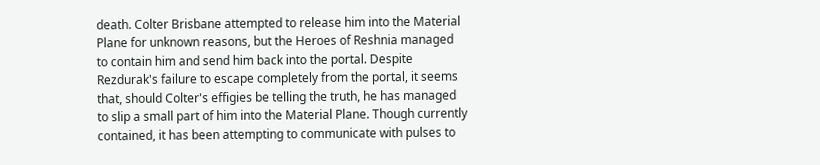death. Colter Brisbane attempted to release him into the Material Plane for unknown reasons, but the Heroes of Reshnia managed to contain him and send him back into the portal. Despite Rezdurak's failure to escape completely from the portal, it seems that, should Colter's effigies be telling the truth, he has managed to slip a small part of him into the Material Plane. Though currently contained, it has been attempting to communicate with pulses to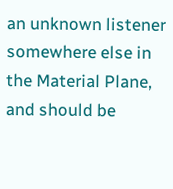an unknown listener somewhere else in the Material Plane, and should be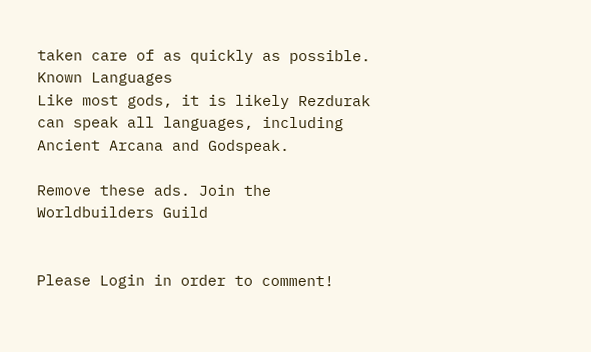taken care of as quickly as possible.
Known Languages
Like most gods, it is likely Rezdurak can speak all languages, including Ancient Arcana and Godspeak.

Remove these ads. Join the Worldbuilders Guild


Please Login in order to comment!